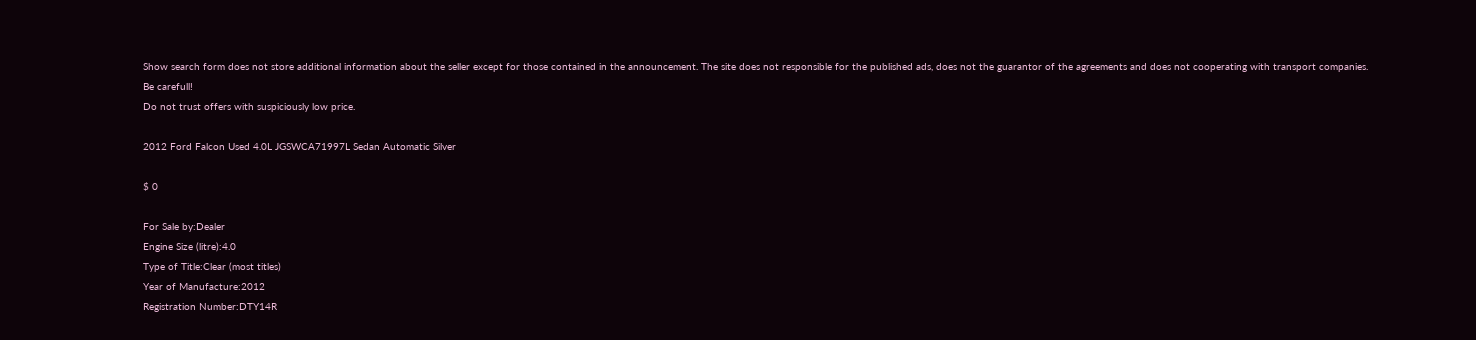Show search form does not store additional information about the seller except for those contained in the announcement. The site does not responsible for the published ads, does not the guarantor of the agreements and does not cooperating with transport companies.
Be carefull!
Do not trust offers with suspiciously low price.

2012 Ford Falcon Used 4.0L JGSWCA71997L Sedan Automatic Silver

$ 0

For Sale by:Dealer
Engine Size (litre):4.0
Type of Title:Clear (most titles)
Year of Manufacture:2012
Registration Number:DTY14R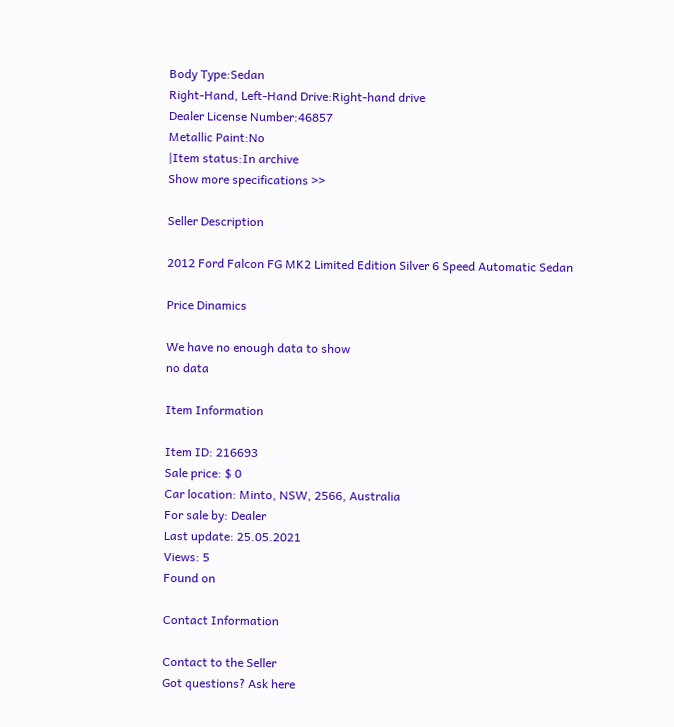Body Type:Sedan
Right-Hand, Left-Hand Drive:Right-hand drive
Dealer License Number:46857
Metallic Paint:No
|Item status:In archive
Show more specifications >>

Seller Description

2012 Ford Falcon FG MK2 Limited Edition Silver 6 Speed Automatic Sedan

Price Dinamics

We have no enough data to show
no data

Item Information

Item ID: 216693
Sale price: $ 0
Car location: Minto, NSW, 2566, Australia
For sale by: Dealer
Last update: 25.05.2021
Views: 5
Found on

Contact Information

Contact to the Seller
Got questions? Ask here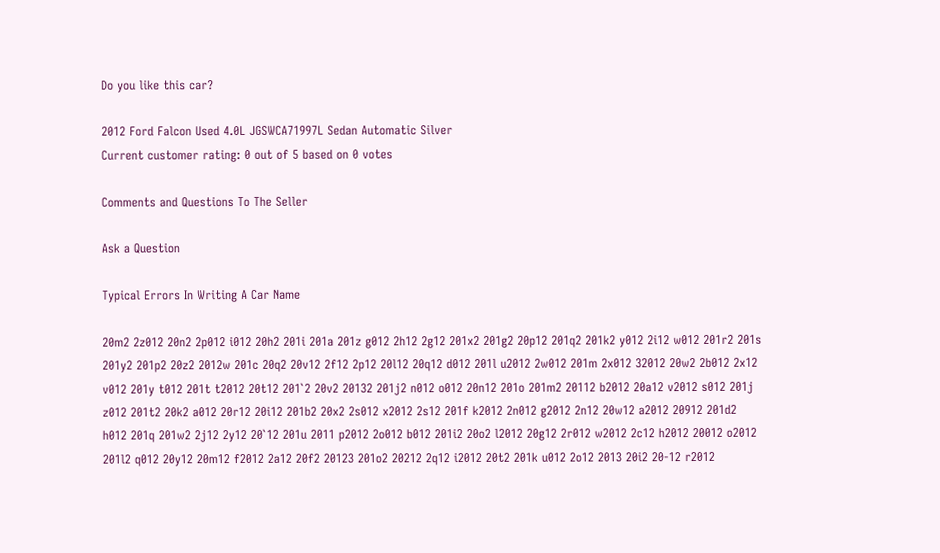Do you like this car?

2012 Ford Falcon Used 4.0L JGSWCA71997L Sedan Automatic Silver
Current customer rating: 0 out of 5 based on 0 votes

Comments and Questions To The Seller

Ask a Question

Typical Errors In Writing A Car Name

20m2 2z012 20n2 2p012 i012 20h2 201i 201a 201z g012 2h12 2g12 201x2 201g2 20p12 201q2 201k2 y012 2i12 w012 201r2 201s 201y2 201p2 20z2 2012w 201c 20q2 20v12 2f12 2p12 20l12 20q12 d012 201l u2012 2w012 201m 2x012 32012 20w2 2b012 2x12 v012 201y t012 201t t2012 20t12 201`2 20v2 20132 201j2 n012 o012 20n12 201o 201m2 20112 b2012 20a12 v2012 s012 201j z012 201t2 20k2 a012 20r12 20i12 201b2 20x2 2s012 x2012 2s12 201f k2012 2n012 g2012 2n12 20w12 a2012 20912 201d2 h012 201q 201w2 2j12 2y12 20`12 201u 2011 p2012 2o012 b012 201i2 20o2 l2012 20g12 2r012 w2012 2c12 h2012 20012 o2012 201l2 q012 20y12 20m12 f2012 2a12 20f2 20123 201o2 20212 2q12 i2012 20t2 201k u012 2o12 2013 20i2 20-12 r2012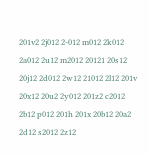201v2 2j012 2-012 m012 2k012 2a012 2u12 m2012 20121 20s12 20j12 2d012 2w12 21012 2l12 201v 20x12 20u2 2y012 201z2 c2012 2b12 p012 201h 201x 20b12 20a2 2d12 s2012 2z12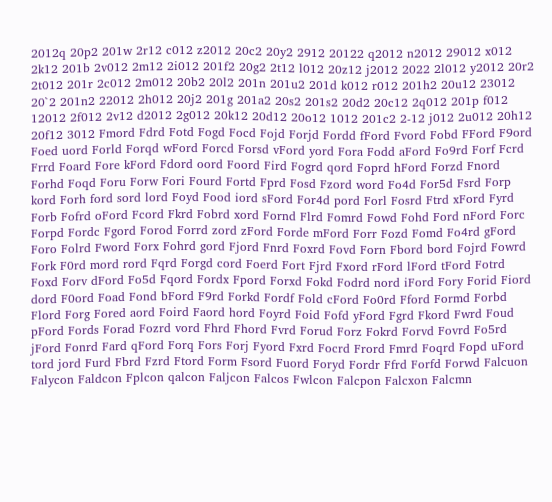2012q 20p2 201w 2r12 c012 z2012 20c2 20y2 2912 20122 q2012 n2012 29012 x012 2k12 201b 2v012 2m12 2i012 201f2 20g2 2t12 l012 20z12 j2012 2022 2l012 y2012 20r2 2t012 201r 2c012 2m012 20b2 20l2 201n 201u2 201d k012 r012 201h2 20u12 23012 20`2 201n2 22012 2h012 20j2 201g 201a2 20s2 201s2 20d2 20c12 2q012 201p f012 12012 2f012 2v12 d2012 2g012 20k12 20d12 20o12 1012 201c2 2-12 j012 2u012 20h12 20f12 3012 Fmord Fdrd Fotd Fogd Focd Fojd Forjd Fordd fFord Fvord Fobd FFord F9ord Foed uord Forld Forqd wFord Forcd Forsd vFord yord Fora Fodd aFord Fo9rd Forf Fcrd Frrd Foard Fore kFord Fdord oord Foord Fird Fogrd qord Foprd hFord Forzd Fnord Forhd Foqd Foru Forw Fori Fourd Fortd Fprd Fosd Fzord word Fo4d For5d Fsrd Forp kord Forh ford sord lord Foyd Food iord sFord For4d pord Forl Fosrd Ftrd xFord Fyrd Forb Fofrd oFord Fcord Fkrd Fobrd xord Fornd Flrd Fomrd Fowd Fohd Ford nFord Forc Forpd Fordc Fgord Forod Forrd zord zFord Forde mFord Forr Fozd Fomd Fo4rd gFord Foro Folrd Fword Forx Fohrd gord Fjord Fnrd Foxrd Fovd Forn Fbord bord Fojrd Fowrd Fork F0rd mord rord Fqrd Forgd cord Foerd Fort Fjrd Fxord rFord lFord tFord Fotrd Foxd Forv dFord Fo5d Fqord Fordx Fpord Forxd Fokd Fodrd nord iFord Fory Forid Fiord dord F0ord Foad Fond bFord F9rd Forkd Fordf Fold cFord Fo0rd Fford Formd Forbd Flord Forg Fored aord Foird Faord hord Foyrd Foid Fofd yFord Fgrd Fkord Fwrd Foud pFord Fords Forad Fozrd vord Fhrd Fhord Fvrd Forud Forz Fokrd Forvd Fovrd Fo5rd jFord Fonrd Fard qFord Forq Fors Forj Fyord Fxrd Focrd Frord Fmrd Foqrd Fopd uFord tord jord Furd Fbrd Fzrd Ftord Form Fsord Fuord Foryd Fordr Ffrd Forfd Forwd Falcuon Falycon Faldcon Fplcon qalcon Faljcon Falcos Fwlcon Falcpon Falcxon Falcmn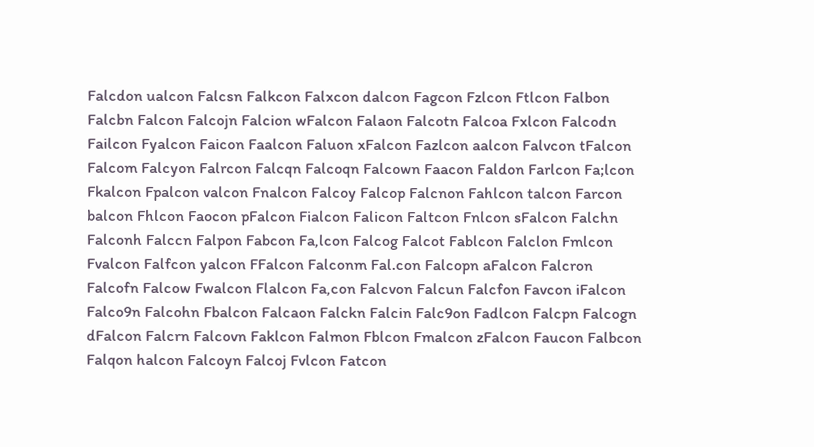Falcdon ualcon Falcsn Falkcon Falxcon dalcon Fagcon Fzlcon Ftlcon Falbon Falcbn Falcon Falcojn Falcion wFalcon Falaon Falcotn Falcoa Fxlcon Falcodn Failcon Fyalcon Faicon Faalcon Faluon xFalcon Fazlcon aalcon Falvcon tFalcon Falcom Falcyon Falrcon Falcqn Falcoqn Falcown Faacon Faldon Farlcon Fa;lcon Fkalcon Fpalcon valcon Fnalcon Falcoy Falcop Falcnon Fahlcon talcon Farcon balcon Fhlcon Faocon pFalcon Fialcon Falicon Faltcon Fnlcon sFalcon Falchn Falconh Falccn Falpon Fabcon Fa,lcon Falcog Falcot Fablcon Falclon Fmlcon Fvalcon Falfcon yalcon FFalcon Falconm Fal.con Falcopn aFalcon Falcron Falcofn Falcow Fwalcon Flalcon Fa,con Falcvon Falcun Falcfon Favcon iFalcon Falco9n Falcohn Fbalcon Falcaon Falckn Falcin Falc9on Fadlcon Falcpn Falcogn dFalcon Falcrn Falcovn Faklcon Falmon Fblcon Fmalcon zFalcon Faucon Falbcon Falqon halcon Falcoyn Falcoj Fvlcon Fatcon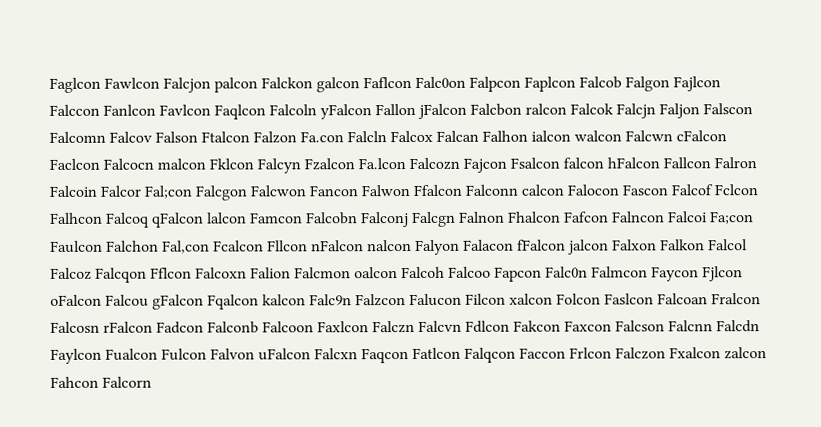Faglcon Fawlcon Falcjon palcon Falckon galcon Faflcon Falc0on Falpcon Faplcon Falcob Falgon Fajlcon Falccon Fanlcon Favlcon Faqlcon Falcoln yFalcon Fallon jFalcon Falcbon ralcon Falcok Falcjn Faljon Falscon Falcomn Falcov Falson Ftalcon Falzon Fa.con Falcln Falcox Falcan Falhon ialcon walcon Falcwn cFalcon Faclcon Falcocn malcon Fklcon Falcyn Fzalcon Fa.lcon Falcozn Fajcon Fsalcon falcon hFalcon Fallcon Falron Falcoin Falcor Fal;con Falcgon Falcwon Fancon Falwon Ffalcon Falconn calcon Falocon Fascon Falcof Fclcon Falhcon Falcoq qFalcon lalcon Famcon Falcobn Falconj Falcgn Falnon Fhalcon Fafcon Falncon Falcoi Fa;con Faulcon Falchon Fal,con Fcalcon Fllcon nFalcon nalcon Falyon Falacon fFalcon jalcon Falxon Falkon Falcol Falcoz Falcqon Fflcon Falcoxn Falion Falcmon oalcon Falcoh Falcoo Fapcon Falc0n Falmcon Faycon Fjlcon oFalcon Falcou gFalcon Fqalcon kalcon Falc9n Falzcon Falucon Filcon xalcon Folcon Faslcon Falcoan Fralcon Falcosn rFalcon Fadcon Falconb Falcoon Faxlcon Falczn Falcvn Fdlcon Fakcon Faxcon Falcson Falcnn Falcdn Faylcon Fualcon Fulcon Falvon uFalcon Falcxn Faqcon Fatlcon Falqcon Faccon Frlcon Falczon Fxalcon zalcon Fahcon Falcorn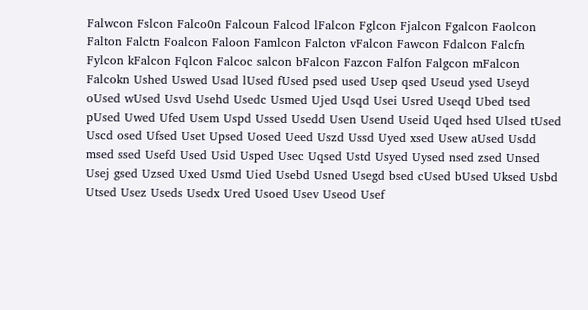Falwcon Fslcon Falco0n Falcoun Falcod lFalcon Fglcon Fjalcon Fgalcon Faolcon Falton Falctn Foalcon Faloon Famlcon Falcton vFalcon Fawcon Fdalcon Falcfn Fylcon kFalcon Fqlcon Falcoc salcon bFalcon Fazcon Falfon Falgcon mFalcon Falcokn Ushed Uswed Usad lUsed fUsed psed used Usep qsed Useud ysed Useyd oUsed wUsed Usvd Usehd Usedc Usmed Ujed Usqd Usei Usred Useqd Ubed tsed pUsed Uwed Ufed Usem Uspd Ussed Usedd Usen Usend Useid Uqed hsed Ulsed tUsed Uscd osed Ufsed Uset Upsed Uosed Ueed Uszd Ussd Uyed xsed Usew aUsed Usdd msed ssed Usefd Used Usid Usped Usec Uqsed Ustd Usyed Uysed nsed zsed Unsed Usej gsed Uzsed Uxed Usmd Uied Usebd Usned Usegd bsed cUsed bUsed Uksed Usbd Utsed Usez Useds Usedx Ured Usoed Usev Useod Usef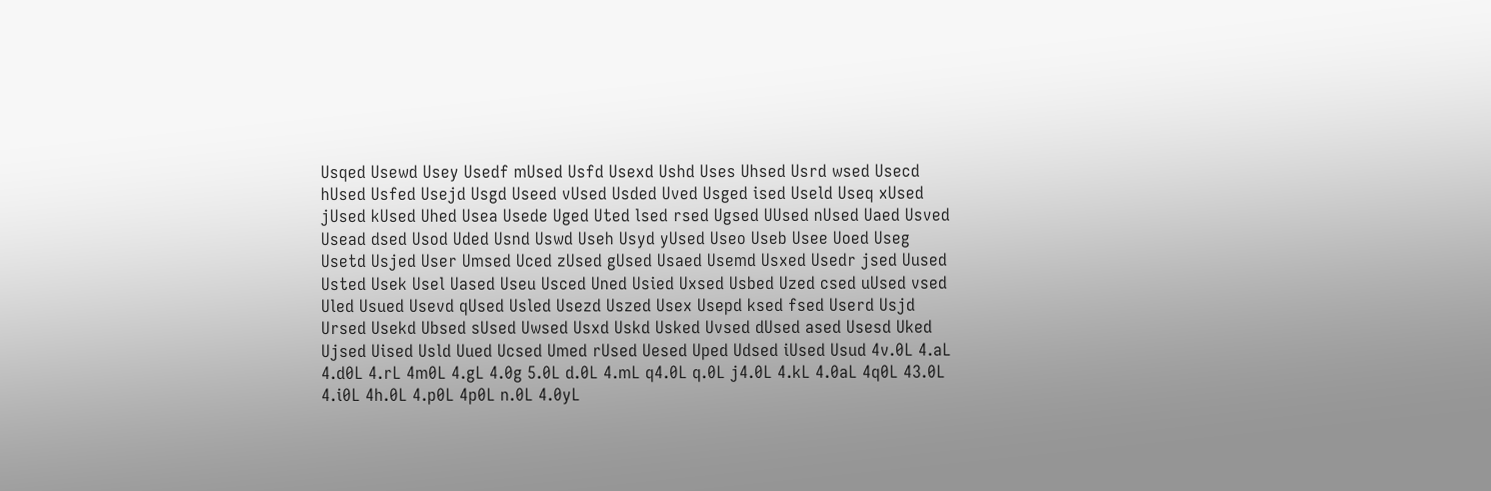Usqed Usewd Usey Usedf mUsed Usfd Usexd Ushd Uses Uhsed Usrd wsed Usecd hUsed Usfed Usejd Usgd Useed vUsed Usded Uved Usged ised Useld Useq xUsed jUsed kUsed Uhed Usea Usede Uged Uted lsed rsed Ugsed UUsed nUsed Uaed Usved Usead dsed Usod Uded Usnd Uswd Useh Usyd yUsed Useo Useb Usee Uoed Useg Usetd Usjed User Umsed Uced zUsed gUsed Usaed Usemd Usxed Usedr jsed Uused Usted Usek Usel Uased Useu Usced Uned Usied Uxsed Usbed Uzed csed uUsed vsed Uled Usued Usevd qUsed Usled Usezd Uszed Usex Usepd ksed fsed Userd Usjd Ursed Usekd Ubsed sUsed Uwsed Usxd Uskd Usked Uvsed dUsed ased Usesd Uked Ujsed Uised Usld Uued Ucsed Umed rUsed Uesed Uped Udsed iUsed Usud 4v.0L 4.aL 4.d0L 4.rL 4m0L 4.gL 4.0g 5.0L d.0L 4.mL q4.0L q.0L j4.0L 4.kL 4.0aL 4q0L 43.0L 4.i0L 4h.0L 4.p0L 4p0L n.0L 4.0yL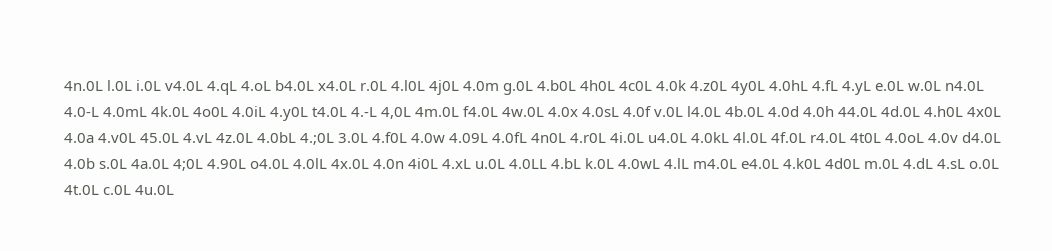4n.0L l.0L i.0L v4.0L 4.qL 4.oL b4.0L x4.0L r.0L 4.l0L 4j0L 4.0m g.0L 4.b0L 4h0L 4c0L 4.0k 4.z0L 4y0L 4.0hL 4.fL 4.yL e.0L w.0L n4.0L 4.0-L 4.0mL 4k.0L 4o0L 4.0iL 4.y0L t4.0L 4.-L 4,0L 4m.0L f4.0L 4w.0L 4.0x 4.0sL 4.0f v.0L l4.0L 4b.0L 4.0d 4.0h 44.0L 4d.0L 4.h0L 4x0L 4.0a 4.v0L 45.0L 4.vL 4z.0L 4.0bL 4.;0L 3.0L 4.f0L 4.0w 4.09L 4.0fL 4n0L 4.r0L 4i.0L u4.0L 4.0kL 4l.0L 4f.0L r4.0L 4t0L 4.0oL 4.0v d4.0L 4.0b s.0L 4a.0L 4;0L 4.90L o4.0L 4.0lL 4x.0L 4.0n 4i0L 4.xL u.0L 4.0LL 4.bL k.0L 4.0wL 4.lL m4.0L e4.0L 4.k0L 4d0L m.0L 4.dL 4.sL o.0L 4t.0L c.0L 4u.0L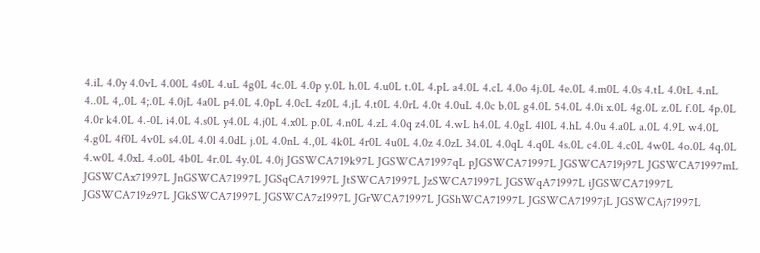4.iL 4.0y 4.0vL 4.00L 4s0L 4.uL 4g0L 4c.0L 4.0p y.0L h.0L 4.u0L t.0L 4.pL a4.0L 4.cL 4.0o 4j.0L 4e.0L 4.m0L 4.0s 4.tL 4.0tL 4.nL 4..0L 4,.0L 4;.0L 4.0jL 4a0L p4.0L 4.0pL 4.0cL 4z0L 4.jL 4.t0L 4.0rL 4.0t 4.0uL 4.0c b.0L g4.0L 54.0L 4.0i x.0L 4g.0L z.0L f.0L 4p.0L 4.0r k4.0L 4.-0L i4.0L 4.s0L y4.0L 4.j0L 4.x0L p.0L 4.n0L 4.zL 4.0q z4.0L 4.wL h4.0L 4.0gL 4l0L 4.hL 4.0u 4.a0L a.0L 4.9L w4.0L 4.g0L 4f0L 4v0L s4.0L 4.0l 4.0dL j.0L 4.0nL 4.,0L 4k0L 4r0L 4u0L 4.0z 4.0zL 34.0L 4.0qL 4.q0L 4s.0L c4.0L 4.c0L 4w0L 4o.0L 4q.0L 4.w0L 4.0xL 4.o0L 4b0L 4r.0L 4y.0L 4.0j JGSWCA719k97L JGSWCA71997qL pJGSWCA71997L JGSWCA719j97L JGSWCA71997mL JGSWCAx71997L JnGSWCA71997L JGSqCA71997L JtSWCA71997L JzSWCA71997L JGSWqA71997L iJGSWCA71997L JGSWCA719z97L JGkSWCA71997L JGSWCA7z1997L JGrWCA71997L JGShWCA71997L JGSWCA71997jL JGSWCAj71997L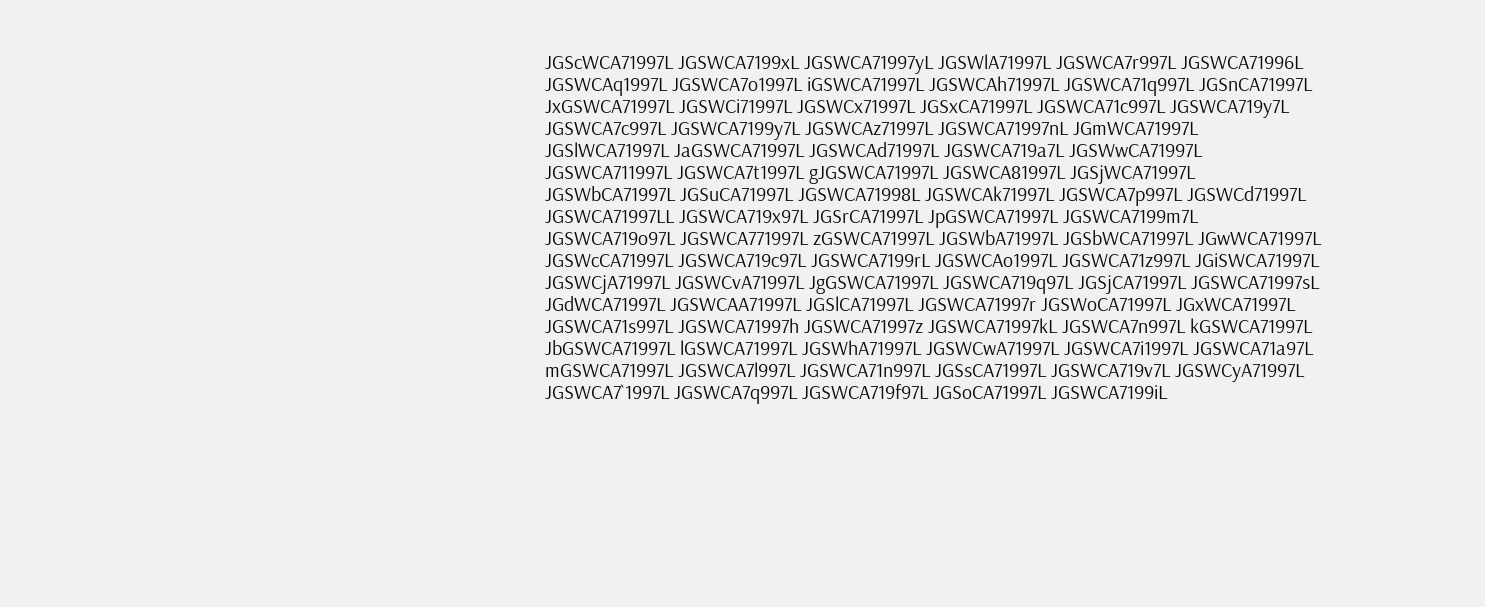JGScWCA71997L JGSWCA7199xL JGSWCA71997yL JGSWlA71997L JGSWCA7r997L JGSWCA71996L JGSWCAq1997L JGSWCA7o1997L iGSWCA71997L JGSWCAh71997L JGSWCA71q997L JGSnCA71997L JxGSWCA71997L JGSWCi71997L JGSWCx71997L JGSxCA71997L JGSWCA71c997L JGSWCA719y7L JGSWCA7c997L JGSWCA7199y7L JGSWCAz71997L JGSWCA71997nL JGmWCA71997L JGSlWCA71997L JaGSWCA71997L JGSWCAd71997L JGSWCA719a7L JGSWwCA71997L JGSWCA711997L JGSWCA7t1997L gJGSWCA71997L JGSWCA81997L JGSjWCA71997L JGSWbCA71997L JGSuCA71997L JGSWCA71998L JGSWCAk71997L JGSWCA7p997L JGSWCd71997L JGSWCA71997LL JGSWCA719x97L JGSrCA71997L JpGSWCA71997L JGSWCA7199m7L JGSWCA719o97L JGSWCA771997L zGSWCA71997L JGSWbA71997L JGSbWCA71997L JGwWCA71997L JGSWcCA71997L JGSWCA719c97L JGSWCA7199rL JGSWCAo1997L JGSWCA71z997L JGiSWCA71997L JGSWCjA71997L JGSWCvA71997L JgGSWCA71997L JGSWCA719q97L JGSjCA71997L JGSWCA71997sL JGdWCA71997L JGSWCAA71997L JGSlCA71997L JGSWCA71997r JGSWoCA71997L JGxWCA71997L JGSWCA71s997L JGSWCA71997h JGSWCA71997z JGSWCA71997kL JGSWCA7n997L kGSWCA71997L JbGSWCA71997L lGSWCA71997L JGSWhA71997L JGSWCwA71997L JGSWCA7i1997L JGSWCA71a97L mGSWCA71997L JGSWCA7l997L JGSWCA71n997L JGSsCA71997L JGSWCA719v7L JGSWCyA71997L JGSWCA7`1997L JGSWCA7q997L JGSWCA719f97L JGSoCA71997L JGSWCA7199iL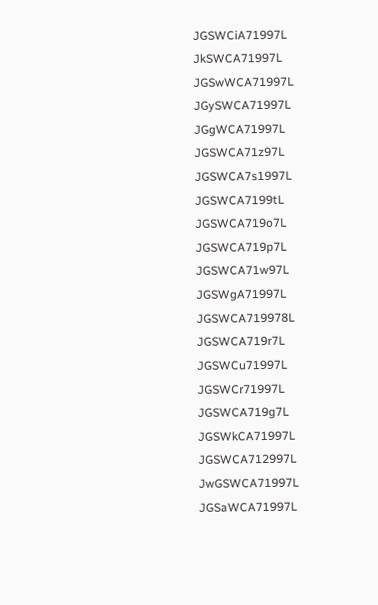JGSWCiA71997L JkSWCA71997L JGSwWCA71997L JGySWCA71997L JGgWCA71997L JGSWCA71z97L JGSWCA7s1997L JGSWCA7199tL JGSWCA719o7L JGSWCA719p7L JGSWCA71w97L JGSWgA71997L JGSWCA719978L JGSWCA719r7L JGSWCu71997L JGSWCr71997L JGSWCA719g7L JGSWkCA71997L JGSWCA712997L JwGSWCA71997L JGSaWCA71997L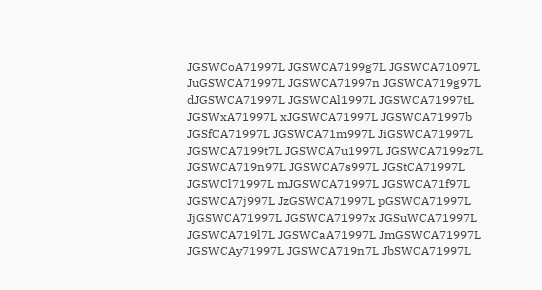JGSWCoA71997L JGSWCA7199g7L JGSWCA71097L JuGSWCA71997L JGSWCA71997n JGSWCA719g97L dJGSWCA71997L JGSWCAl1997L JGSWCA71997tL JGSWxA71997L xJGSWCA71997L JGSWCA71997b JGSfCA71997L JGSWCA71m997L JiGSWCA71997L JGSWCA7199t7L JGSWCA7u1997L JGSWCA7199z7L JGSWCA719n97L JGSWCA7s997L JGStCA71997L JGSWCl71997L mJGSWCA71997L JGSWCA71f97L JGSWCA7j997L JzGSWCA71997L pGSWCA71997L JjGSWCA71997L JGSWCA71997x JGSuWCA71997L JGSWCA719l7L JGSWCaA71997L JmGSWCA71997L JGSWCAy71997L JGSWCA719n7L JbSWCA71997L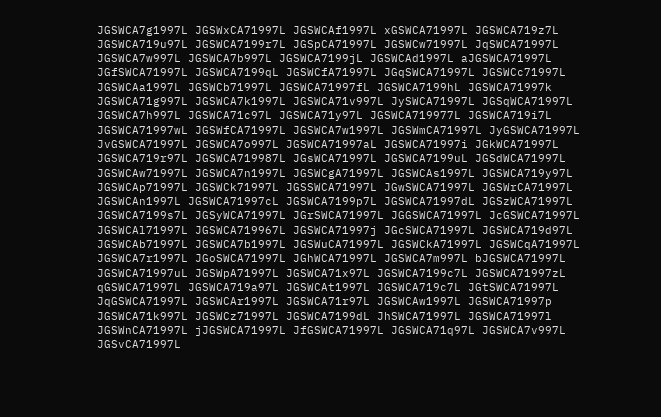JGSWCA7g1997L JGSWxCA71997L JGSWCAf1997L xGSWCA71997L JGSWCA719z7L JGSWCA719u97L JGSWCA7199r7L JGSpCA71997L JGSWCw71997L JqSWCA71997L JGSWCA7w997L JGSWCA7b997L JGSWCA7199jL JGSWCAd1997L aJGSWCA71997L JGfSWCA71997L JGSWCA7199qL JGSWCfA71997L JGqSWCA71997L JGSWCc71997L JGSWCAa1997L JGSWCb71997L JGSWCA71997fL JGSWCA7199hL JGSWCA71997k JGSWCA71g997L JGSWCA7k1997L JGSWCA71v997L JySWCA71997L JGSqWCA71997L JGSWCA7h997L JGSWCA71c97L JGSWCA71y97L JGSWCA719977L JGSWCA719i7L JGSWCA71997wL JGSWfCA71997L JGSWCA7w1997L JGSWmCA71997L JyGSWCA71997L JvGSWCA71997L JGSWCA7o997L JGSWCA71997aL JGSWCA71997i JGkWCA71997L JGSWCA719r97L JGSWCA719987L JGsWCA71997L JGSWCA7199uL JGSdWCA71997L JGSWCAw71997L JGSWCA7n1997L JGSWCgA71997L JGSWCAs1997L JGSWCA719y97L JGSWCAp71997L JGSWCk71997L JGSSWCA71997L JGwSWCA71997L JGSWrCA71997L JGSWCAn1997L JGSWCA71997cL JGSWCA7199p7L JGSWCA71997dL JGSzWCA71997L JGSWCA7199s7L JGSyWCA71997L JGrSWCA71997L JGGSWCA71997L JcGSWCA71997L JGSWCAl71997L JGSWCA719967L JGSWCA71997j JGcSWCA71997L JGSWCA719d97L JGSWCAb71997L JGSWCA7b1997L JGSWuCA71997L JGSWCkA71997L JGSWCqA71997L JGSWCA7r1997L JGoSWCA71997L JGhWCA71997L JGSWCA7m997L bJGSWCA71997L JGSWCA71997uL JGSWpA71997L JGSWCA71x97L JGSWCA7199c7L JGSWCA71997zL qGSWCA71997L JGSWCA719a97L JGSWCAt1997L JGSWCA719c7L JGtSWCA71997L JqGSWCA71997L JGSWCAr1997L JGSWCA71r97L JGSWCAw1997L JGSWCA71997p JGSWCA71k997L JGSWCz71997L JGSWCA7199dL JhSWCA71997L JGSWCA71997l JGSWnCA71997L jJGSWCA71997L JfGSWCA71997L JGSWCA71q97L JGSWCA7v997L JGSvCA71997L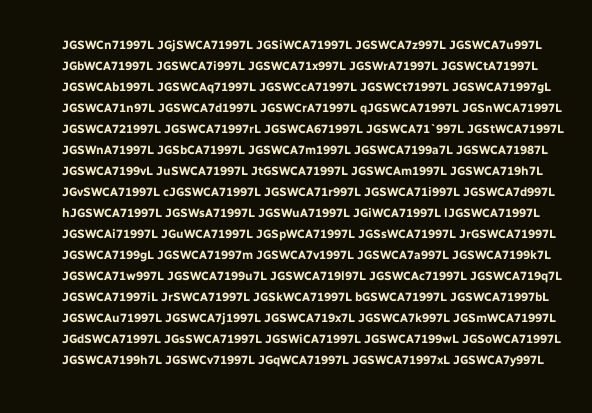JGSWCn71997L JGjSWCA71997L JGSiWCA71997L JGSWCA7z997L JGSWCA7u997L JGbWCA71997L JGSWCA7i997L JGSWCA71x997L JGSWrA71997L JGSWCtA71997L JGSWCAb1997L JGSWCAq71997L JGSWCcA71997L JGSWCt71997L JGSWCA71997gL JGSWCA71n97L JGSWCA7d1997L JGSWCrA71997L qJGSWCA71997L JGSnWCA71997L JGSWCA721997L JGSWCA71997rL JGSWCA671997L JGSWCA71`997L JGStWCA71997L JGSWnA71997L JGSbCA71997L JGSWCA7m1997L JGSWCA7199a7L JGSWCA71987L JGSWCA7199vL JuSWCA71997L JtGSWCA71997L JGSWCAm1997L JGSWCA719h7L JGvSWCA71997L cJGSWCA71997L JGSWCA71r997L JGSWCA71i997L JGSWCA7d997L hJGSWCA71997L JGSWsA71997L JGSWuA71997L JGiWCA71997L lJGSWCA71997L JGSWCAi71997L JGuWCA71997L JGSpWCA71997L JGSsWCA71997L JrGSWCA71997L JGSWCA7199gL JGSWCA71997m JGSWCA7v1997L JGSWCA7a997L JGSWCA7199k7L JGSWCA71w997L JGSWCA7199u7L JGSWCA719l97L JGSWCAc71997L JGSWCA719q7L JGSWCA71997iL JrSWCA71997L JGSkWCA71997L bGSWCA71997L JGSWCA71997bL JGSWCAu71997L JGSWCA7j1997L JGSWCA719x7L JGSWCA7k997L JGSmWCA71997L JGdSWCA71997L JGsSWCA71997L JGSWiCA71997L JGSWCA7199wL JGSoWCA71997L JGSWCA7199h7L JGSWCv71997L JGqWCA71997L JGSWCA71997xL JGSWCA7y997L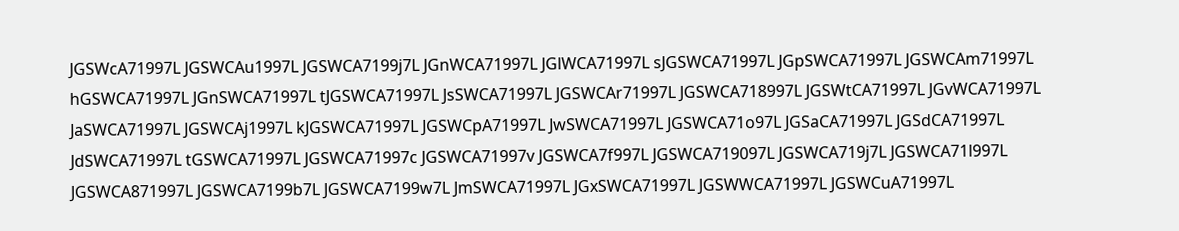JGSWcA71997L JGSWCAu1997L JGSWCA7199j7L JGnWCA71997L JGlWCA71997L sJGSWCA71997L JGpSWCA71997L JGSWCAm71997L hGSWCA71997L JGnSWCA71997L tJGSWCA71997L JsSWCA71997L JGSWCAr71997L JGSWCA718997L JGSWtCA71997L JGvWCA71997L JaSWCA71997L JGSWCAj1997L kJGSWCA71997L JGSWCpA71997L JwSWCA71997L JGSWCA71o97L JGSaCA71997L JGSdCA71997L JdSWCA71997L tGSWCA71997L JGSWCA71997c JGSWCA71997v JGSWCA7f997L JGSWCA719097L JGSWCA719j7L JGSWCA71l997L JGSWCA871997L JGSWCA7199b7L JGSWCA7199w7L JmSWCA71997L JGxSWCA71997L JGSWWCA71997L JGSWCuA71997L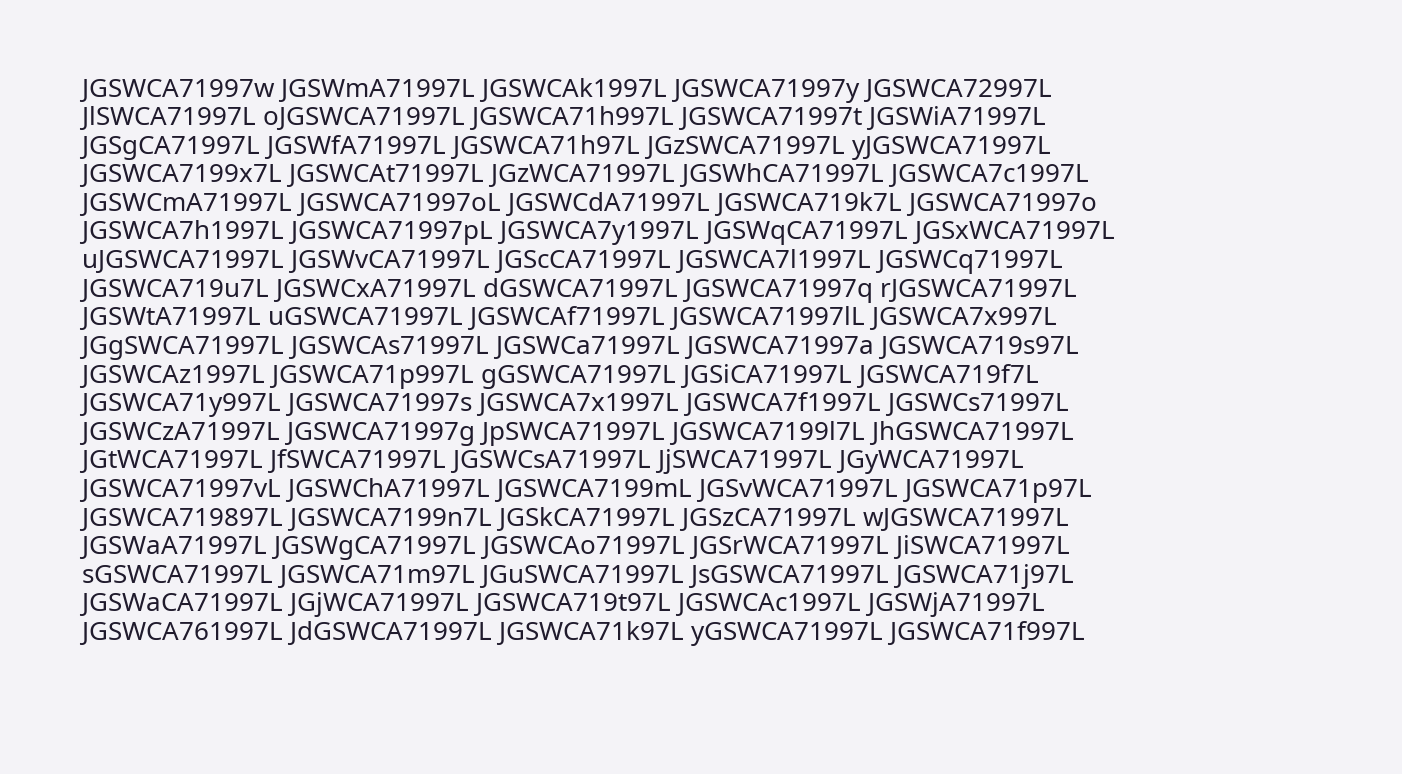JGSWCA71997w JGSWmA71997L JGSWCAk1997L JGSWCA71997y JGSWCA72997L JlSWCA71997L oJGSWCA71997L JGSWCA71h997L JGSWCA71997t JGSWiA71997L JGSgCA71997L JGSWfA71997L JGSWCA71h97L JGzSWCA71997L yJGSWCA71997L JGSWCA7199x7L JGSWCAt71997L JGzWCA71997L JGSWhCA71997L JGSWCA7c1997L JGSWCmA71997L JGSWCA71997oL JGSWCdA71997L JGSWCA719k7L JGSWCA71997o JGSWCA7h1997L JGSWCA71997pL JGSWCA7y1997L JGSWqCA71997L JGSxWCA71997L uJGSWCA71997L JGSWvCA71997L JGScCA71997L JGSWCA7l1997L JGSWCq71997L JGSWCA719u7L JGSWCxA71997L dGSWCA71997L JGSWCA71997q rJGSWCA71997L JGSWtA71997L uGSWCA71997L JGSWCAf71997L JGSWCA71997lL JGSWCA7x997L JGgSWCA71997L JGSWCAs71997L JGSWCa71997L JGSWCA71997a JGSWCA719s97L JGSWCAz1997L JGSWCA71p997L gGSWCA71997L JGSiCA71997L JGSWCA719f7L JGSWCA71y997L JGSWCA71997s JGSWCA7x1997L JGSWCA7f1997L JGSWCs71997L JGSWCzA71997L JGSWCA71997g JpSWCA71997L JGSWCA7199l7L JhGSWCA71997L JGtWCA71997L JfSWCA71997L JGSWCsA71997L JjSWCA71997L JGyWCA71997L JGSWCA71997vL JGSWChA71997L JGSWCA7199mL JGSvWCA71997L JGSWCA71p97L JGSWCA719897L JGSWCA7199n7L JGSkCA71997L JGSzCA71997L wJGSWCA71997L JGSWaA71997L JGSWgCA71997L JGSWCAo71997L JGSrWCA71997L JiSWCA71997L sGSWCA71997L JGSWCA71m97L JGuSWCA71997L JsGSWCA71997L JGSWCA71j97L JGSWaCA71997L JGjWCA71997L JGSWCA719t97L JGSWCAc1997L JGSWjA71997L JGSWCA761997L JdGSWCA71997L JGSWCA71k97L yGSWCA71997L JGSWCA71f997L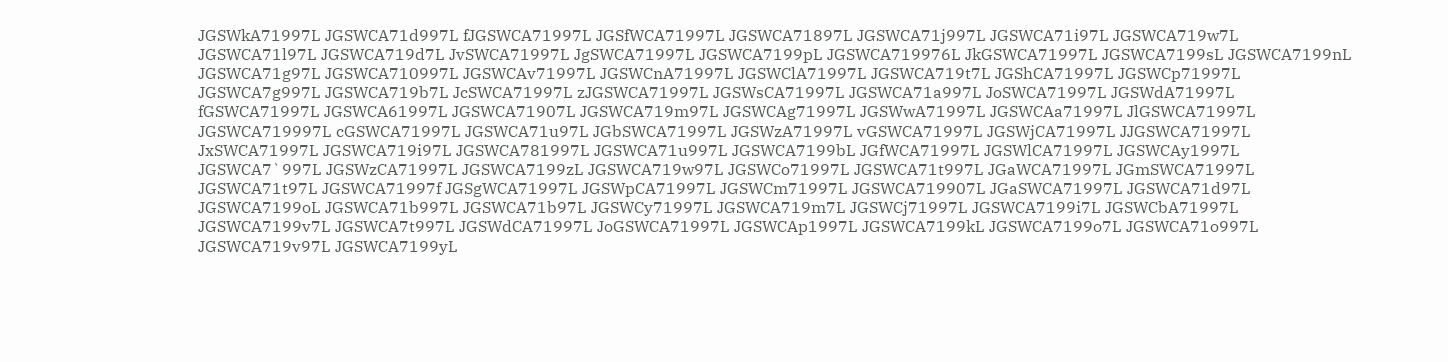JGSWkA71997L JGSWCA71d997L fJGSWCA71997L JGSfWCA71997L JGSWCA71897L JGSWCA71j997L JGSWCA71i97L JGSWCA719w7L JGSWCA71l97L JGSWCA719d7L JvSWCA71997L JgSWCA71997L JGSWCA7199pL JGSWCA719976L JkGSWCA71997L JGSWCA7199sL JGSWCA7199nL JGSWCA71g97L JGSWCA710997L JGSWCAv71997L JGSWCnA71997L JGSWClA71997L JGSWCA719t7L JGShCA71997L JGSWCp71997L JGSWCA7g997L JGSWCA719b7L JcSWCA71997L zJGSWCA71997L JGSWsCA71997L JGSWCA71a997L JoSWCA71997L JGSWdA71997L fGSWCA71997L JGSWCA61997L JGSWCA71907L JGSWCA719m97L JGSWCAg71997L JGSWwA71997L JGSWCAa71997L JlGSWCA71997L JGSWCA719997L cGSWCA71997L JGSWCA71u97L JGbSWCA71997L JGSWzA71997L vGSWCA71997L JGSWjCA71997L JJGSWCA71997L JxSWCA71997L JGSWCA719i97L JGSWCA781997L JGSWCA71u997L JGSWCA7199bL JGfWCA71997L JGSWlCA71997L JGSWCAy1997L JGSWCA7`997L JGSWzCA71997L JGSWCA7199zL JGSWCA719w97L JGSWCo71997L JGSWCA71t997L JGaWCA71997L JGmSWCA71997L JGSWCA71t97L JGSWCA71997f JGSgWCA71997L JGSWpCA71997L JGSWCm71997L JGSWCA719907L JGaSWCA71997L JGSWCA71d97L JGSWCA7199oL JGSWCA71b997L JGSWCA71b97L JGSWCy71997L JGSWCA719m7L JGSWCj71997L JGSWCA7199i7L JGSWCbA71997L JGSWCA7199v7L JGSWCA7t997L JGSWdCA71997L JoGSWCA71997L JGSWCAp1997L JGSWCA7199kL JGSWCA7199o7L JGSWCA71o997L JGSWCA719v97L JGSWCA7199yL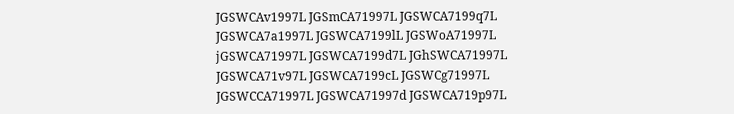JGSWCAv1997L JGSmCA71997L JGSWCA7199q7L JGSWCA7a1997L JGSWCA7199lL JGSWoA71997L jGSWCA71997L JGSWCA7199d7L JGhSWCA71997L JGSWCA71v97L JGSWCA7199cL JGSWCg71997L JGSWCCA71997L JGSWCA71997d JGSWCA719p97L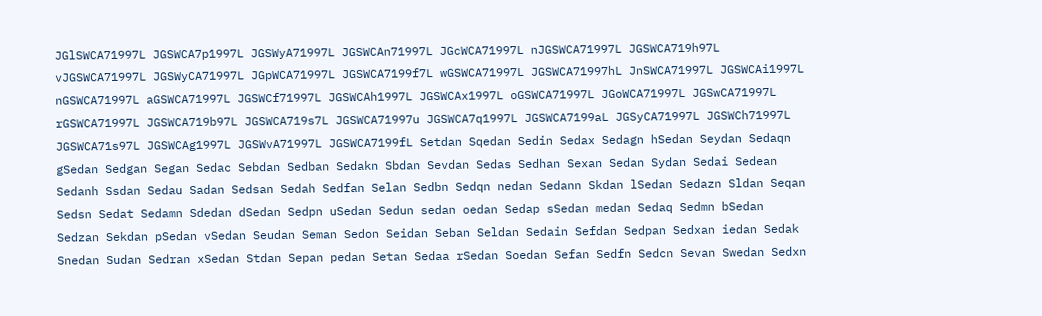JGlSWCA71997L JGSWCA7p1997L JGSWyA71997L JGSWCAn71997L JGcWCA71997L nJGSWCA71997L JGSWCA719h97L vJGSWCA71997L JGSWyCA71997L JGpWCA71997L JGSWCA7199f7L wGSWCA71997L JGSWCA71997hL JnSWCA71997L JGSWCAi1997L nGSWCA71997L aGSWCA71997L JGSWCf71997L JGSWCAh1997L JGSWCAx1997L oGSWCA71997L JGoWCA71997L JGSwCA71997L rGSWCA71997L JGSWCA719b97L JGSWCA719s7L JGSWCA71997u JGSWCA7q1997L JGSWCA7199aL JGSyCA71997L JGSWCh71997L JGSWCA71s97L JGSWCAg1997L JGSWvA71997L JGSWCA7199fL Setdan Sqedan Sedin Sedax Sedagn hSedan Seydan Sedaqn gSedan Sedgan Segan Sedac Sebdan Sedban Sedakn Sbdan Sevdan Sedas Sedhan Sexan Sedan Sydan Sedai Sedean Sedanh Ssdan Sedau Sadan Sedsan Sedah Sedfan Selan Sedbn Sedqn nedan Sedann Skdan lSedan Sedazn Sldan Seqan Sedsn Sedat Sedamn Sdedan dSedan Sedpn uSedan Sedun sedan oedan Sedap sSedan medan Sedaq Sedmn bSedan Sedzan Sekdan pSedan vSedan Seudan Seman Sedon Seidan Seban Seldan Sedain Sefdan Sedpan Sedxan iedan Sedak Snedan Sudan Sedran xSedan Stdan Sepan pedan Setan Sedaa rSedan Soedan Sefan Sedfn Sedcn Sevan Swedan Sedxn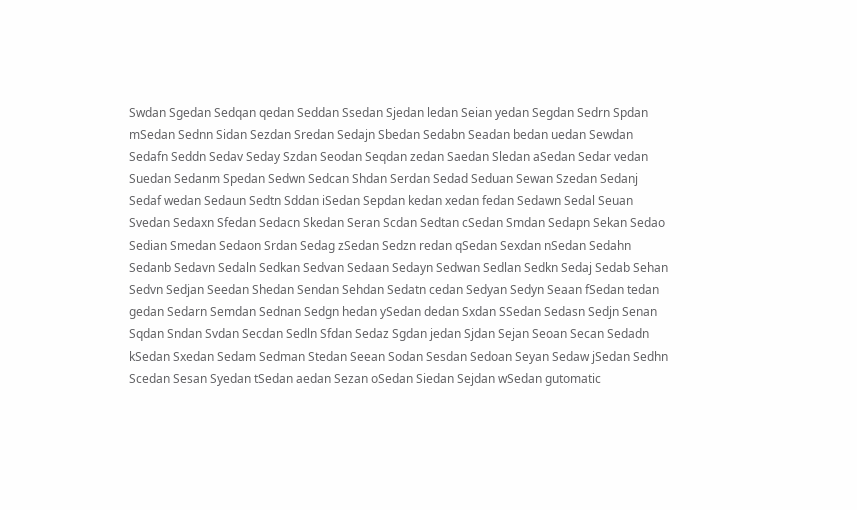Swdan Sgedan Sedqan qedan Seddan Ssedan Sjedan ledan Seian yedan Segdan Sedrn Spdan mSedan Sednn Sidan Sezdan Sredan Sedajn Sbedan Sedabn Seadan bedan uedan Sewdan Sedafn Seddn Sedav Seday Szdan Seodan Seqdan zedan Saedan Sledan aSedan Sedar vedan Suedan Sedanm Spedan Sedwn Sedcan Shdan Serdan Sedad Seduan Sewan Szedan Sedanj Sedaf wedan Sedaun Sedtn Sddan iSedan Sepdan kedan xedan fedan Sedawn Sedal Seuan Svedan Sedaxn Sfedan Sedacn Skedan Seran Scdan Sedtan cSedan Smdan Sedapn Sekan Sedao Sedian Smedan Sedaon Srdan Sedag zSedan Sedzn redan qSedan Sexdan nSedan Sedahn Sedanb Sedavn Sedaln Sedkan Sedvan Sedaan Sedayn Sedwan Sedlan Sedkn Sedaj Sedab Sehan Sedvn Sedjan Seedan Shedan Sendan Sehdan Sedatn cedan Sedyan Sedyn Seaan fSedan tedan gedan Sedarn Semdan Sednan Sedgn hedan ySedan dedan Sxdan SSedan Sedasn Sedjn Senan Sqdan Sndan Svdan Secdan Sedln Sfdan Sedaz Sgdan jedan Sjdan Sejan Seoan Secan Sedadn kSedan Sxedan Sedam Sedman Stedan Seean Sodan Sesdan Sedoan Seyan Sedaw jSedan Sedhn Scedan Sesan Syedan tSedan aedan Sezan oSedan Siedan Sejdan wSedan gutomatic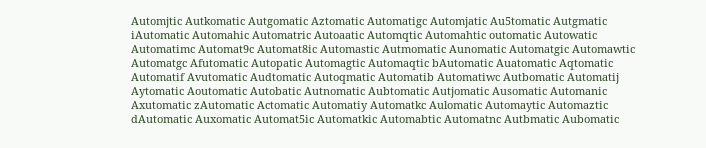Automjtic Autkomatic Autgomatic Aztomatic Automatigc Automjatic Au5tomatic Autgmatic iAutomatic Automahic Automatric Autoaatic Automqtic Automahtic outomatic Autowatic Automatimc Automat9c Automat8ic Automastic Autmomatic Aunomatic Automatgic Automawtic Automatgc Afutomatic Autopatic Automagtic Automaqtic bAutomatic Auatomatic Aqtomatic Automatif Avutomatic Audtomatic Autoqmatic Automatib Automatiwc Autbomatic Automatij Aytomatic Aoutomatic Autobatic Autnomatic Aubtomatic Autjomatic Ausomatic Automanic Axutomatic zAutomatic Actomatic Automatiy Automatkc Aulomatic Automaytic Automaztic dAutomatic Auxomatic Automat5ic Automatkic Automabtic Automatnc Autbmatic Aubomatic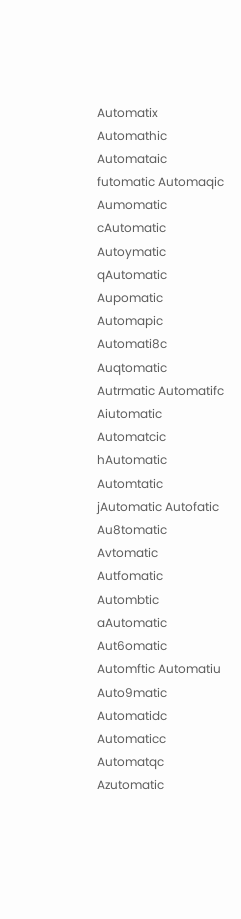Automatix Automathic Automataic futomatic Automaqic Aumomatic cAutomatic Autoymatic qAutomatic Aupomatic Automapic Automati8c Auqtomatic Autrmatic Automatifc Aiutomatic Automatcic hAutomatic Automtatic jAutomatic Autofatic Au8tomatic Avtomatic Autfomatic Autombtic aAutomatic Aut6omatic Automftic Automatiu Auto9matic Automatidc Automaticc Automatqc Azutomatic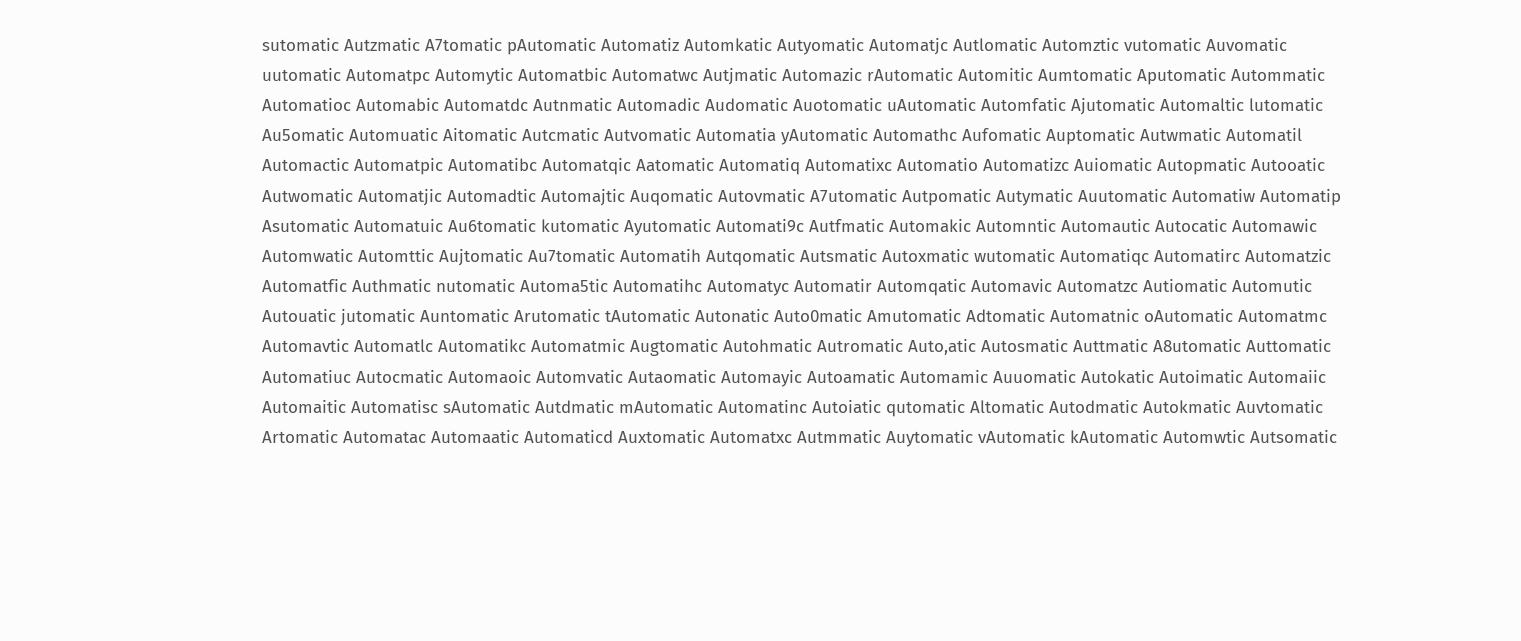sutomatic Autzmatic A7tomatic pAutomatic Automatiz Automkatic Autyomatic Automatjc Autlomatic Automztic vutomatic Auvomatic uutomatic Automatpc Automytic Automatbic Automatwc Autjmatic Automazic rAutomatic Automitic Aumtomatic Aputomatic Autommatic Automatioc Automabic Automatdc Autnmatic Automadic Audomatic Auotomatic uAutomatic Automfatic Ajutomatic Automaltic lutomatic Au5omatic Automuatic Aitomatic Autcmatic Autvomatic Automatia yAutomatic Automathc Aufomatic Auptomatic Autwmatic Automatil Automactic Automatpic Automatibc Automatqic Aatomatic Automatiq Automatixc Automatio Automatizc Auiomatic Autopmatic Autooatic Autwomatic Automatjic Automadtic Automajtic Auqomatic Autovmatic A7utomatic Autpomatic Autymatic Auutomatic Automatiw Automatip Asutomatic Automatuic Au6tomatic kutomatic Ayutomatic Automati9c Autfmatic Automakic Automntic Automautic Autocatic Automawic Automwatic Automttic Aujtomatic Au7tomatic Automatih Autqomatic Autsmatic Autoxmatic wutomatic Automatiqc Automatirc Automatzic Automatfic Authmatic nutomatic Automa5tic Automatihc Automatyc Automatir Automqatic Automavic Automatzc Autiomatic Automutic Autouatic jutomatic Auntomatic Arutomatic tAutomatic Autonatic Auto0matic Amutomatic Adtomatic Automatnic oAutomatic Automatmc Automavtic Automatlc Automatikc Automatmic Augtomatic Autohmatic Autromatic Auto,atic Autosmatic Auttmatic A8utomatic Auttomatic Automatiuc Autocmatic Automaoic Automvatic Autaomatic Automayic Autoamatic Automamic Auuomatic Autokatic Autoimatic Automaiic Automaitic Automatisc sAutomatic Autdmatic mAutomatic Automatinc Autoiatic qutomatic Altomatic Autodmatic Autokmatic Auvtomatic Artomatic Automatac Automaatic Automaticd Auxtomatic Automatxc Autmmatic Auytomatic vAutomatic kAutomatic Automwtic Autsomatic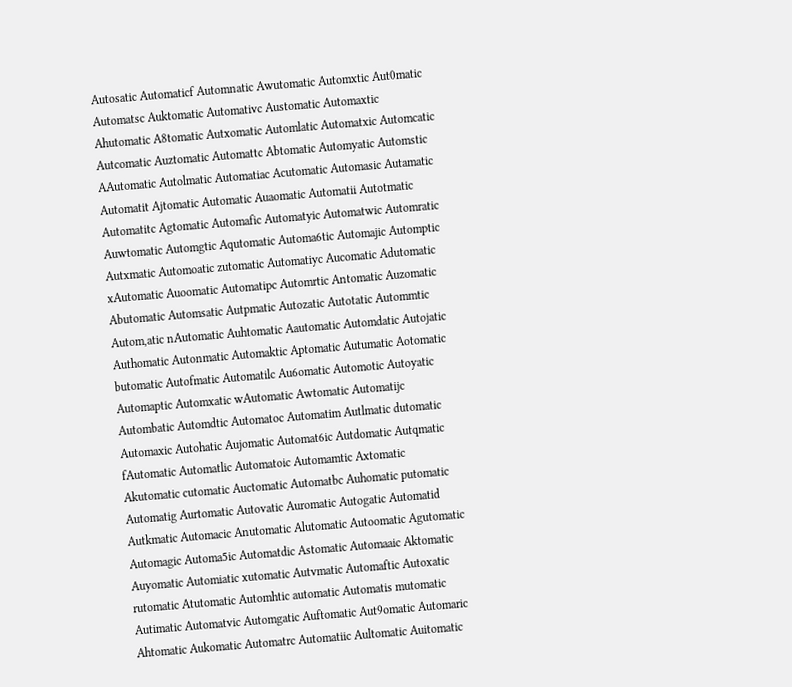Autosatic Automaticf Automnatic Awutomatic Automxtic Aut0matic Automatsc Auktomatic Automativc Austomatic Automaxtic Ahutomatic A8tomatic Autxomatic Automlatic Automatxic Automcatic Autcomatic Auztomatic Automattc Abtomatic Automyatic Automstic AAutomatic Autolmatic Automatiac Acutomatic Automasic Autamatic Automatit Ajtomatic Automatic Auaomatic Automatii Autotmatic Automatitc Agtomatic Automafic Automatyic Automatwic Automratic Auwtomatic Automgtic Aqutomatic Automa6tic Automajic Automptic Autxmatic Automoatic zutomatic Automatiyc Aucomatic Adutomatic xAutomatic Auoomatic Automatipc Automrtic Antomatic Auzomatic Abutomatic Automsatic Autpmatic Autozatic Autotatic Autommtic Autom,atic nAutomatic Auhtomatic Aautomatic Automdatic Autojatic Authomatic Autonmatic Automaktic Aptomatic Autumatic Aotomatic butomatic Autofmatic Automatilc Au6omatic Automotic Autoyatic Automaptic Automxatic wAutomatic Awtomatic Automatijc Autombatic Automdtic Automatoc Automatim Autlmatic dutomatic Automaxic Autohatic Aujomatic Automat6ic Autdomatic Autqmatic fAutomatic Automatlic Automatoic Automamtic Axtomatic Akutomatic cutomatic Auctomatic Automatbc Auhomatic putomatic Automatig Aurtomatic Autovatic Auromatic Autogatic Automatid Autkmatic Automacic Anutomatic Alutomatic Autoomatic Agutomatic Automagic Automa5ic Automatdic Astomatic Automaaic Aktomatic Auyomatic Automiatic xutomatic Autvmatic Automaftic Autoxatic rutomatic Atutomatic Automhtic automatic Automatis mutomatic Autimatic Automatvic Automgatic Auftomatic Aut9omatic Automaric Ahtomatic Aukomatic Automatrc Automatiic Aultomatic Auitomatic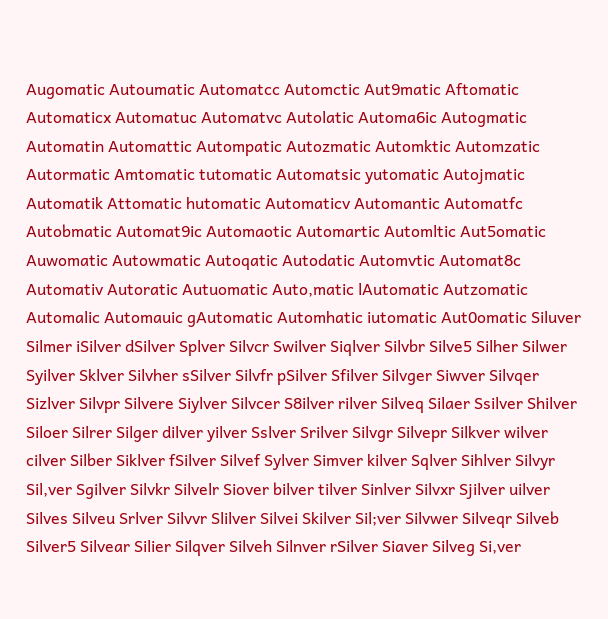Augomatic Autoumatic Automatcc Automctic Aut9matic Aftomatic Automaticx Automatuc Automatvc Autolatic Automa6ic Autogmatic Automatin Automattic Autompatic Autozmatic Automktic Automzatic Autormatic Amtomatic tutomatic Automatsic yutomatic Autojmatic Automatik Attomatic hutomatic Automaticv Automantic Automatfc Autobmatic Automat9ic Automaotic Automartic Automltic Aut5omatic Auwomatic Autowmatic Autoqatic Autodatic Automvtic Automat8c Automativ Autoratic Autuomatic Auto,matic lAutomatic Autzomatic Automalic Automauic gAutomatic Automhatic iutomatic Aut0omatic Siluver Silmer iSilver dSilver Splver Silvcr Swilver Siqlver Silvbr Silve5 Silher Silwer Syilver Sklver Silvher sSilver Silvfr pSilver Sfilver Silvger Siwver Silvqer Sizlver Silvpr Silvere Siylver Silvcer S8ilver rilver Silveq Silaer Ssilver Shilver Siloer Silrer Silger dilver yilver Sslver Srilver Silvgr Silvepr Silkver wilver cilver Silber Siklver fSilver Silvef Sylver Simver kilver Sqlver Sihlver Silvyr Sil,ver Sgilver Silvkr Silvelr Siover bilver tilver Sinlver Silvxr Sjilver uilver Silves Silveu Srlver Silvvr Slilver Silvei Skilver Sil;ver Silvwer Silveqr Silveb Silver5 Silvear Silier Silqver Silveh Silnver rSilver Siaver Silveg Si,ver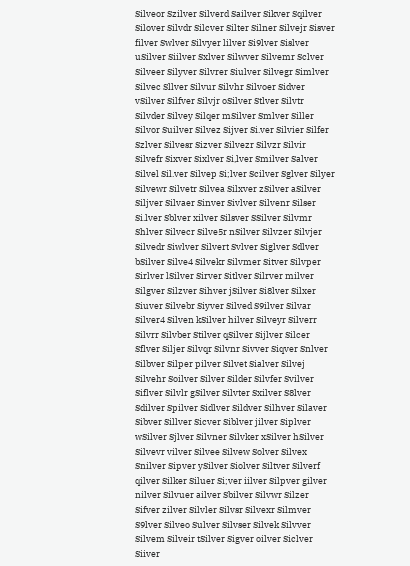Silveor Szilver Silverd Sailver Sikver Sqilver Silover Silvdr Silcver Silter Silner Silvejr Sisver filver Swlver Silvyer lilver Si9lver Sislver uSilver Siilver Sxlver Silwver Silvemr Sclver Silveer Silyver Silvrer Siulver Silvegr Simlver Silvec Sllver Silvur Silvhr Silvoer Sidver vSilver Silfver Silvjr oSilver Stlver Silvtr Silvder Silvey Silqer mSilver Smlver Siller Silvor Suilver Silvez Sijver Si.ver Silvier Silfer Szlver Silvesr Sizver Silvezr Silvzr Silvir Silvefr Sixver Sixlver Si,lver Smilver Salver Silvel Sil.ver Silvep Si;lver Scilver Sglver Silyer Silvewr Silvetr Silvea Silxver zSilver aSilver Siljver Silvaer Sinver Sivlver Silvenr Silser Si.lver Sblver xilver Silsver SSilver Silvmr Shlver Silvecr Silve5r nSilver Silvzer Silvjer Silvedr Siwlver Silvert Svlver Siglver Sdlver bSilver Silve4 Silvekr Silvmer Sitver Silvper Sirlver lSilver Sirver Sitlver Silrver milver Silgver Silzver Sihver jSilver Si8lver Silxer Siuver Silvebr Siyver Silved S9ilver Silvar Silver4 Silven kSilver hilver Silveyr Silverr Silvrr Silvber Stilver qSilver Sijlver Silcer Sflver Siljer Silvqr Silvnr Sivver Siqver Snlver Silbver Silper pilver Silvet Sialver Silvej Silvehr Soilver Silver Silder Silvfer Svilver Siflver Silvlr gSilver Silvter Sxilver S8lver Sdilver Spilver Sidlver Sildver Silhver Silaver Sibver Sillver Sicver Siblver jilver Siplver wSilver Sjlver Silvner Silvker xSilver hSilver Silvevr vilver Silvee Silvew Solver Silvex Snilver Sipver ySilver Siolver Siltver Silverf qilver Silker Siluer Si;ver iilver Silpver gilver nilver Silvuer ailver Sbilver Silvwr Silzer Sifver zilver Silvler Silvsr Silvexr Silmver S9lver Silveo Sulver Silvser Silvek Silvver Silvem Silveir tSilver Sigver oilver Siclver Siiver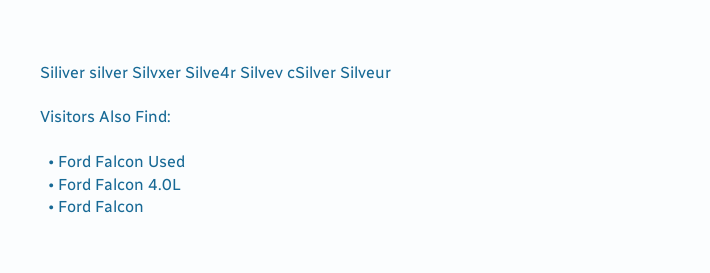Siliver silver Silvxer Silve4r Silvev cSilver Silveur

Visitors Also Find:

  • Ford Falcon Used
  • Ford Falcon 4.0L
  • Ford Falcon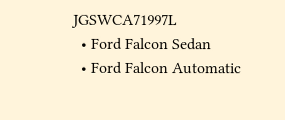JGSWCA71997L
  • Ford Falcon Sedan
  • Ford Falcon Automatic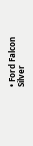• Ford Falcon Silver